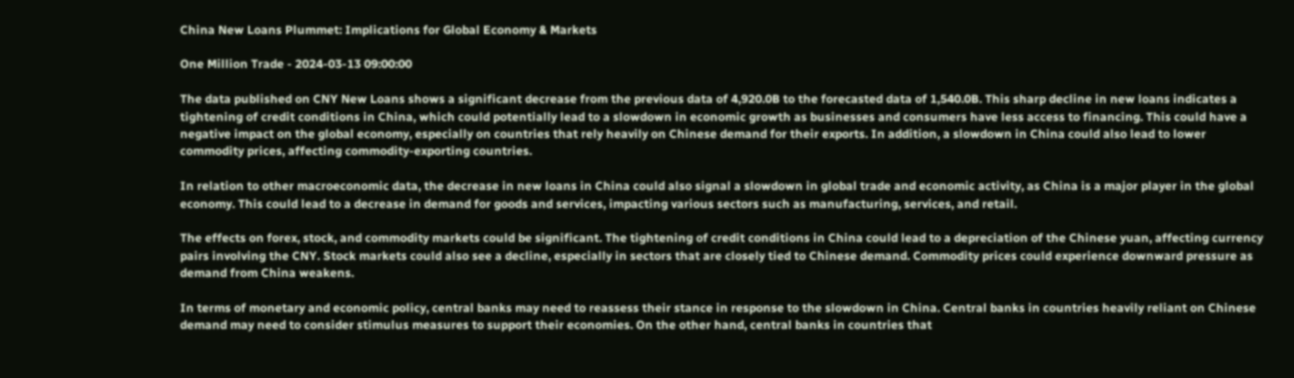China New Loans Plummet: Implications for Global Economy & Markets

One Million Trade - 2024-03-13 09:00:00

The data published on CNY New Loans shows a significant decrease from the previous data of 4,920.0B to the forecasted data of 1,540.0B. This sharp decline in new loans indicates a tightening of credit conditions in China, which could potentially lead to a slowdown in economic growth as businesses and consumers have less access to financing. This could have a negative impact on the global economy, especially on countries that rely heavily on Chinese demand for their exports. In addition, a slowdown in China could also lead to lower commodity prices, affecting commodity-exporting countries.

In relation to other macroeconomic data, the decrease in new loans in China could also signal a slowdown in global trade and economic activity, as China is a major player in the global economy. This could lead to a decrease in demand for goods and services, impacting various sectors such as manufacturing, services, and retail.

The effects on forex, stock, and commodity markets could be significant. The tightening of credit conditions in China could lead to a depreciation of the Chinese yuan, affecting currency pairs involving the CNY. Stock markets could also see a decline, especially in sectors that are closely tied to Chinese demand. Commodity prices could experience downward pressure as demand from China weakens.

In terms of monetary and economic policy, central banks may need to reassess their stance in response to the slowdown in China. Central banks in countries heavily reliant on Chinese demand may need to consider stimulus measures to support their economies. On the other hand, central banks in countries that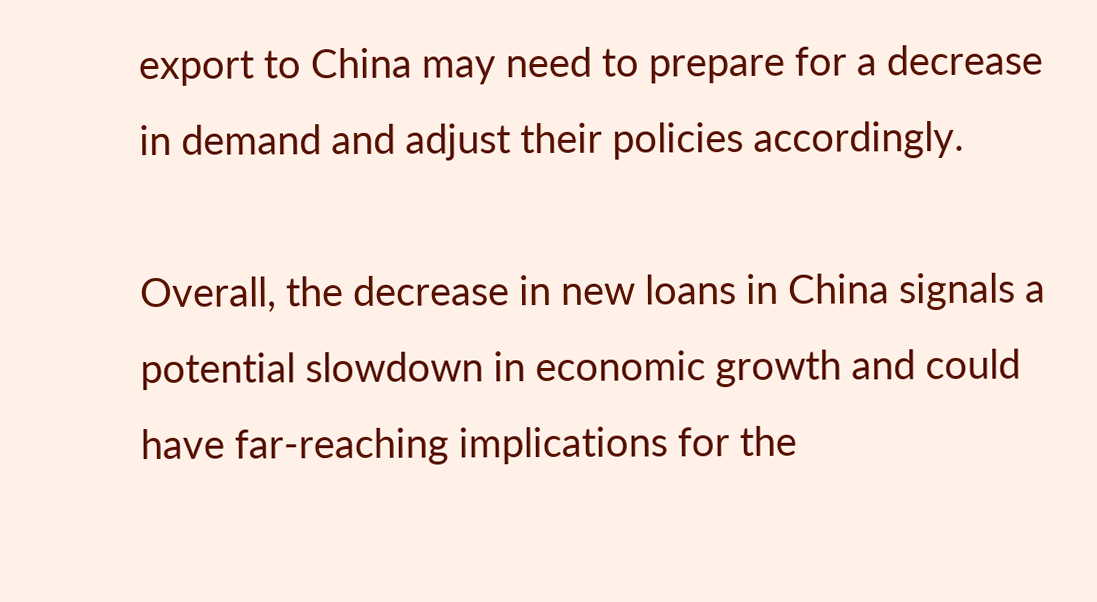export to China may need to prepare for a decrease in demand and adjust their policies accordingly.

Overall, the decrease in new loans in China signals a potential slowdown in economic growth and could have far-reaching implications for the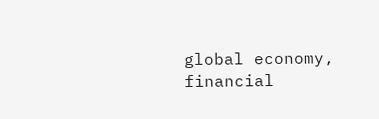global economy, financial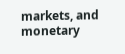markets, and monetary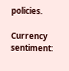policies.

Currency sentiment: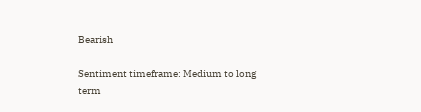Bearish

Sentiment timeframe: Medium to long term